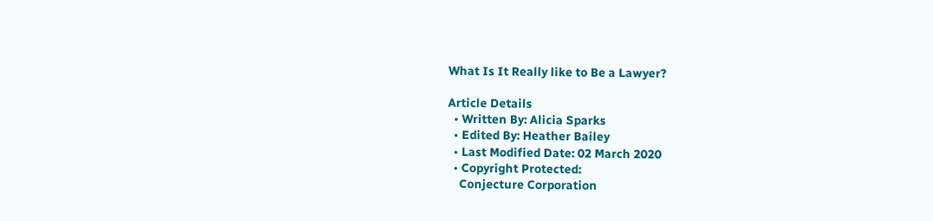What Is It Really like to Be a Lawyer?

Article Details
  • Written By: Alicia Sparks
  • Edited By: Heather Bailey
  • Last Modified Date: 02 March 2020
  • Copyright Protected:
    Conjecture Corporation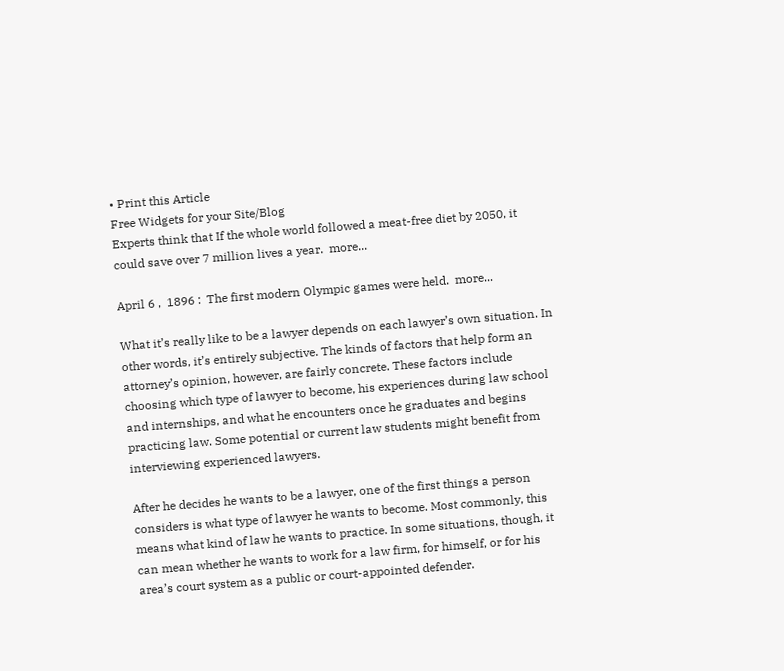• Print this Article
Free Widgets for your Site/Blog
Experts think that If the whole world followed a meat-free diet by 2050, it could save over 7 million lives a year.  more...

April 6 ,  1896 :  The first modern Olympic games were held.  more...

What it’s really like to be a lawyer depends on each lawyer’s own situation. In other words, it’s entirely subjective. The kinds of factors that help form an attorney’s opinion, however, are fairly concrete. These factors include choosing which type of lawyer to become, his experiences during law school and internships, and what he encounters once he graduates and begins practicing law. Some potential or current law students might benefit from interviewing experienced lawyers.

After he decides he wants to be a lawyer, one of the first things a person considers is what type of lawyer he wants to become. Most commonly, this means what kind of law he wants to practice. In some situations, though, it can mean whether he wants to work for a law firm, for himself, or for his area’s court system as a public or court-appointed defender.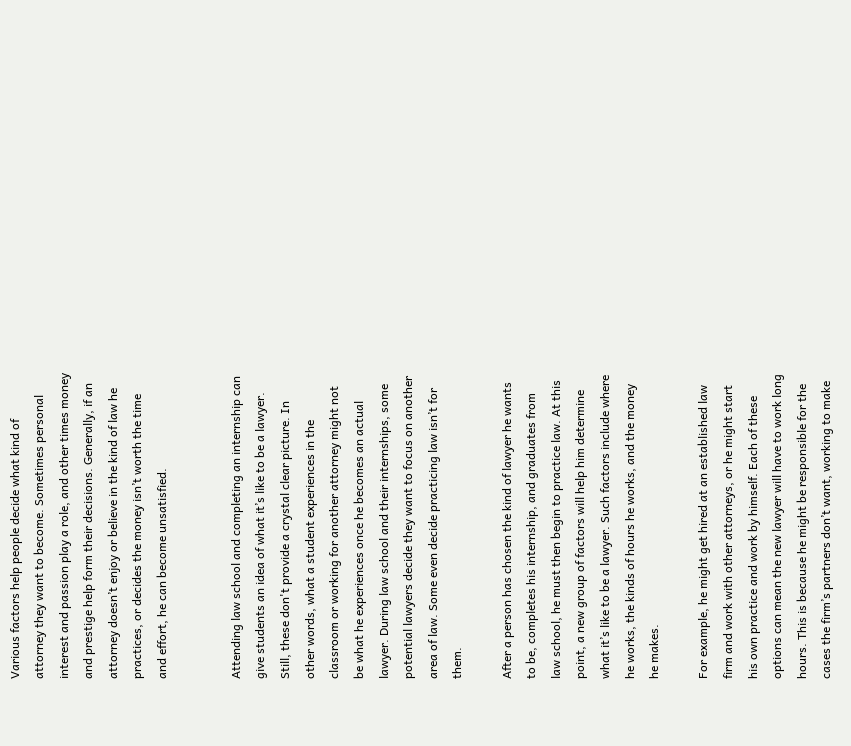Various factors help people decide what kind of attorney they want to become. Sometimes personal interest and passion play a role, and other times money and prestige help form their decisions. Generally, if an attorney doesn’t enjoy or believe in the kind of law he practices, or decides the money isn’t worth the time and effort, he can become unsatisfied.


Attending law school and completing an internship can give students an idea of what it’s like to be a lawyer. Still, these don't provide a crystal clear picture. In other words, what a student experiences in the classroom or working for another attorney might not be what he experiences once he becomes an actual lawyer. During law school and their internships, some potential lawyers decide they want to focus on another area of law. Some even decide practicing law isn’t for them.

After a person has chosen the kind of lawyer he wants to be, completes his internship, and graduates from law school, he must then begin to practice law. At this point, a new group of factors will help him determine what it’s like to be a lawyer. Such factors include where he works, the kinds of hours he works, and the money he makes.

For example, he might get hired at an established law firm and work with other attorneys, or he might start his own practice and work by himself. Each of these options can mean the new lawyer will have to work long hours. This is because he might be responsible for the cases the firm’s partners don’t want, working to make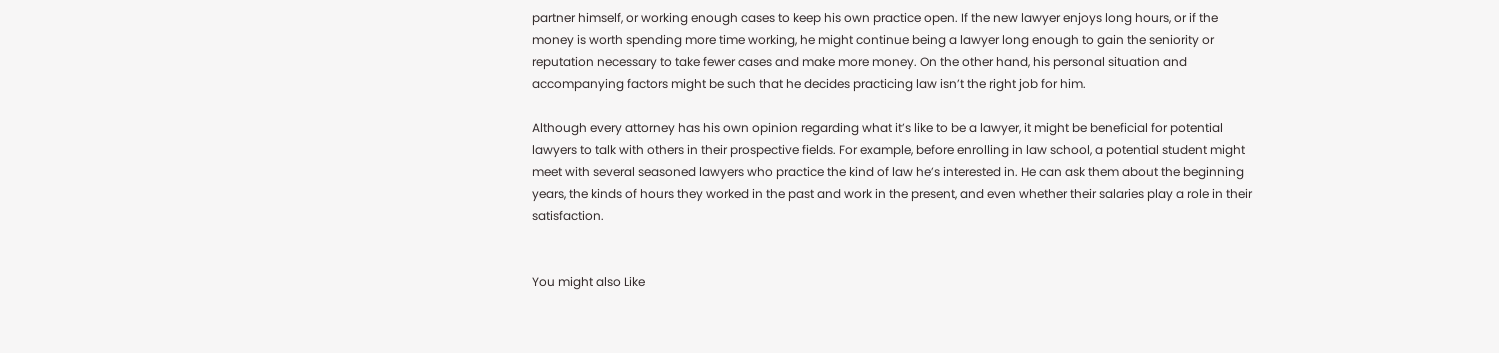partner himself, or working enough cases to keep his own practice open. If the new lawyer enjoys long hours, or if the money is worth spending more time working, he might continue being a lawyer long enough to gain the seniority or reputation necessary to take fewer cases and make more money. On the other hand, his personal situation and accompanying factors might be such that he decides practicing law isn’t the right job for him.

Although every attorney has his own opinion regarding what it’s like to be a lawyer, it might be beneficial for potential lawyers to talk with others in their prospective fields. For example, before enrolling in law school, a potential student might meet with several seasoned lawyers who practice the kind of law he’s interested in. He can ask them about the beginning years, the kinds of hours they worked in the past and work in the present, and even whether their salaries play a role in their satisfaction.


You might also Like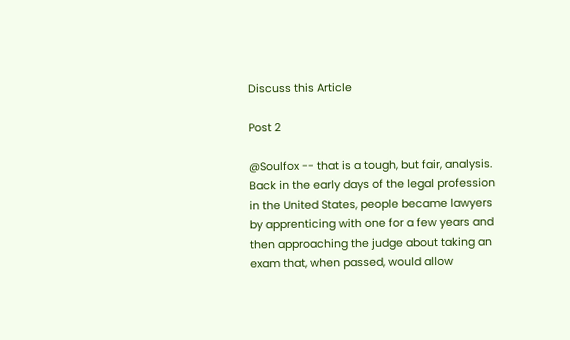Discuss this Article

Post 2

@Soulfox -- that is a tough, but fair, analysis. Back in the early days of the legal profession in the United States, people became lawyers by apprenticing with one for a few years and then approaching the judge about taking an exam that, when passed, would allow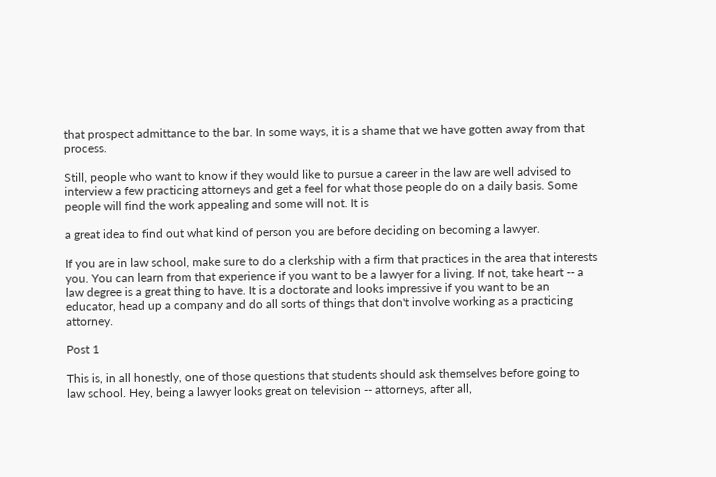that prospect admittance to the bar. In some ways, it is a shame that we have gotten away from that process.

Still, people who want to know if they would like to pursue a career in the law are well advised to interview a few practicing attorneys and get a feel for what those people do on a daily basis. Some people will find the work appealing and some will not. It is

a great idea to find out what kind of person you are before deciding on becoming a lawyer.

If you are in law school, make sure to do a clerkship with a firm that practices in the area that interests you. You can learn from that experience if you want to be a lawyer for a living. If not, take heart -- a law degree is a great thing to have. It is a doctorate and looks impressive if you want to be an educator, head up a company and do all sorts of things that don't involve working as a practicing attorney.

Post 1

This is, in all honestly, one of those questions that students should ask themselves before going to law school. Hey, being a lawyer looks great on television -- attorneys, after all,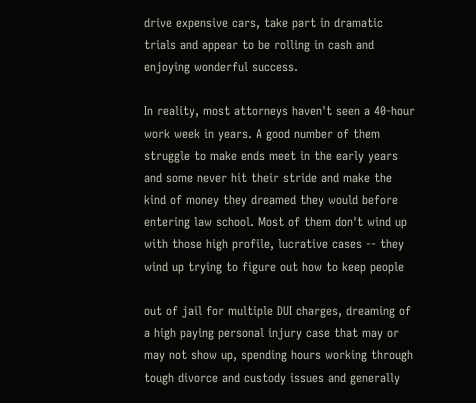drive expensive cars, take part in dramatic trials and appear to be rolling in cash and enjoying wonderful success.

In reality, most attorneys haven't seen a 40-hour work week in years. A good number of them struggle to make ends meet in the early years and some never hit their stride and make the kind of money they dreamed they would before entering law school. Most of them don't wind up with those high profile, lucrative cases -- they wind up trying to figure out how to keep people

out of jail for multiple DUI charges, dreaming of a high paying personal injury case that may or may not show up, spending hours working through tough divorce and custody issues and generally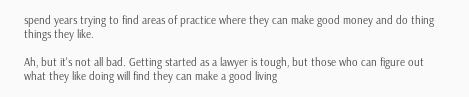spend years trying to find areas of practice where they can make good money and do thing things they like.

Ah, but it's not all bad. Getting started as a lawyer is tough, but those who can figure out what they like doing will find they can make a good living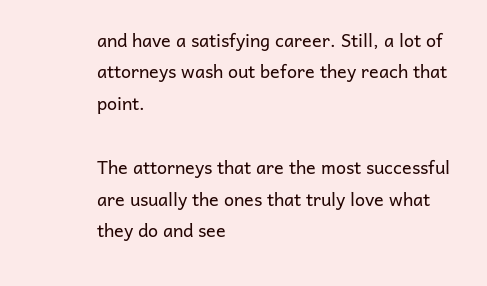and have a satisfying career. Still, a lot of attorneys wash out before they reach that point.

The attorneys that are the most successful are usually the ones that truly love what they do and see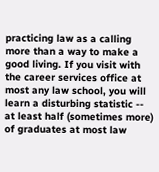practicing law as a calling more than a way to make a good living. If you visit with the career services office at most any law school, you will learn a disturbing statistic -- at least half (sometimes more) of graduates at most law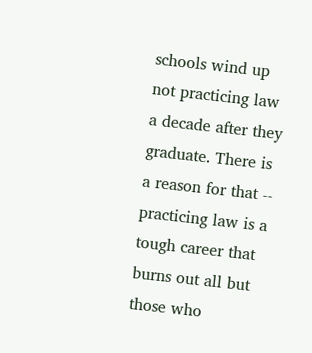schools wind up not practicing law a decade after they graduate. There is a reason for that -- practicing law is a tough career that burns out all but those who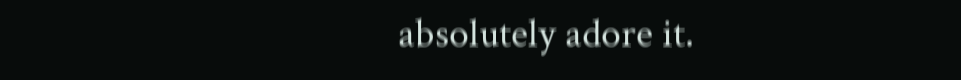absolutely adore it.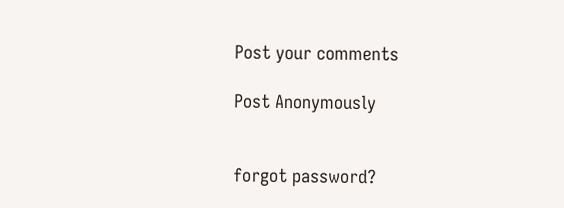Post your comments

Post Anonymously


forgot password?